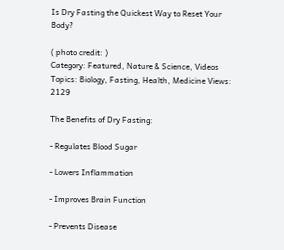Is Dry Fasting the Quickest Way to Reset Your Body?

( photo credit: )
Category: Featured, Nature & Science, Videos Topics: Biology, Fasting, Health, Medicine Views: 2129

The Benefits of Dry Fasting:

- Regulates Blood Sugar

- Lowers Inflammation

- Improves Brain Function

- Prevents Disease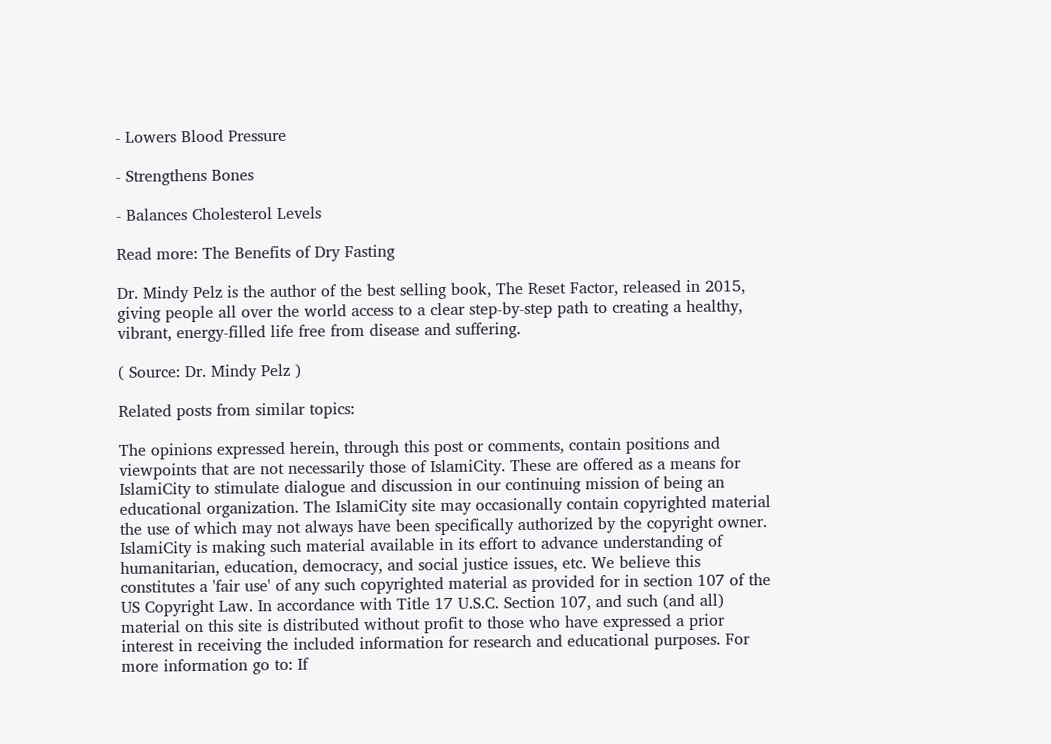- Lowers Blood Pressure

- Strengthens Bones

- Balances Cholesterol Levels

Read more: The Benefits of Dry Fasting

Dr. Mindy Pelz is the author of the best selling book, The Reset Factor, released in 2015, giving people all over the world access to a clear step-by-step path to creating a healthy, vibrant, energy-filled life free from disease and suffering.

( Source: Dr. Mindy Pelz )

Related posts from similar topics:

The opinions expressed herein, through this post or comments, contain positions and viewpoints that are not necessarily those of IslamiCity. These are offered as a means for IslamiCity to stimulate dialogue and discussion in our continuing mission of being an educational organization. The IslamiCity site may occasionally contain copyrighted material the use of which may not always have been specifically authorized by the copyright owner. IslamiCity is making such material available in its effort to advance understanding of humanitarian, education, democracy, and social justice issues, etc. We believe this constitutes a 'fair use' of any such copyrighted material as provided for in section 107 of the US Copyright Law. In accordance with Title 17 U.S.C. Section 107, and such (and all) material on this site is distributed without profit to those who have expressed a prior interest in receiving the included information for research and educational purposes. For more information go to: If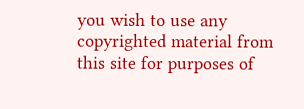you wish to use any copyrighted material from this site for purposes of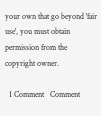your own that go beyond 'fair use', you must obtain permission from the copyright owner.

  1 Comment   Comment